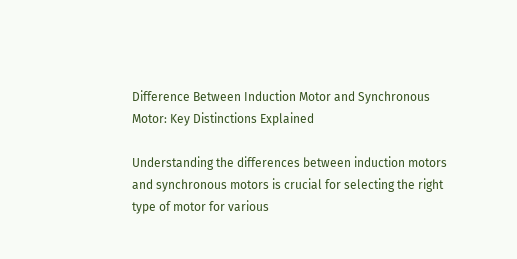Difference Between Induction Motor and Synchronous Motor: Key Distinctions Explained

Understanding the differences between induction motors and synchronous motors is crucial for selecting the right type of motor for various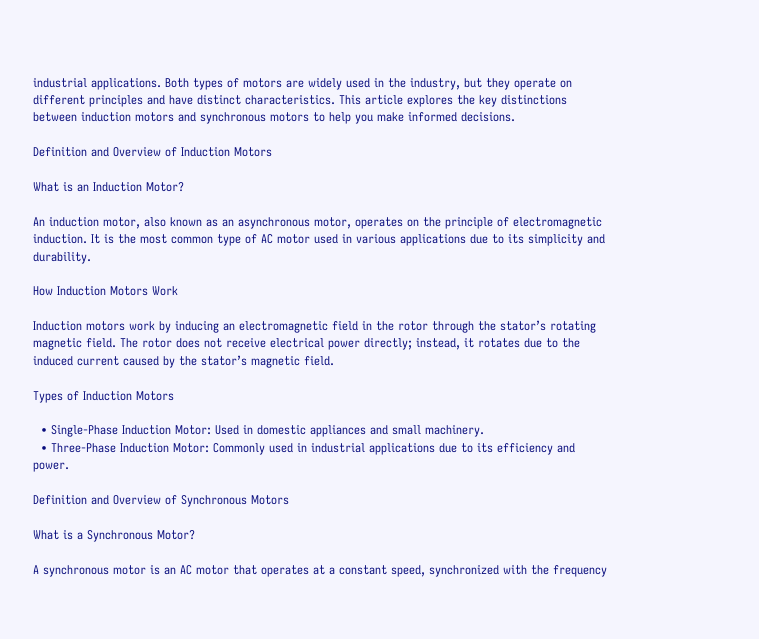industrial applications. Both types of motors are widely used in the industry, but they operate on different principles and have distinct characteristics. This article explores the key distinctions between induction motors and synchronous motors to help you make informed decisions.

Definition and Overview of Induction Motors

What is an Induction Motor?

An induction motor, also known as an asynchronous motor, operates on the principle of electromagnetic induction. It is the most common type of AC motor used in various applications due to its simplicity and durability.

How Induction Motors Work

Induction motors work by inducing an electromagnetic field in the rotor through the stator’s rotating magnetic field. The rotor does not receive electrical power directly; instead, it rotates due to the induced current caused by the stator’s magnetic field.

Types of Induction Motors

  • Single-Phase Induction Motor: Used in domestic appliances and small machinery.
  • Three-Phase Induction Motor: Commonly used in industrial applications due to its efficiency and power.

Definition and Overview of Synchronous Motors

What is a Synchronous Motor?

A synchronous motor is an AC motor that operates at a constant speed, synchronized with the frequency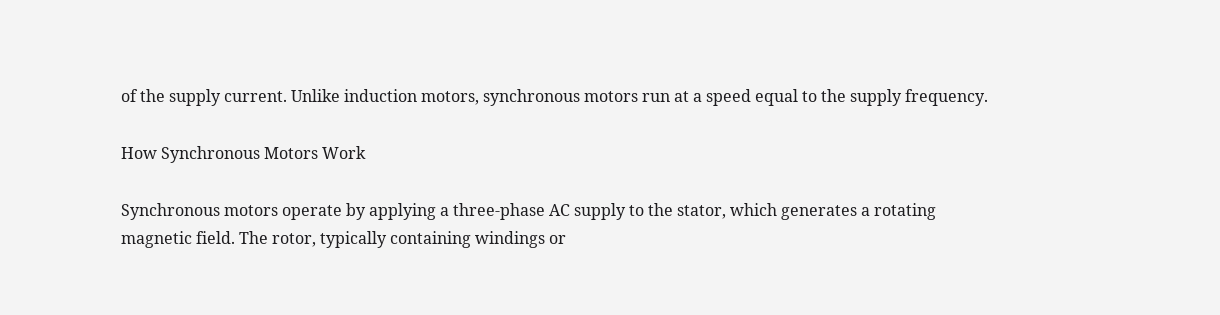of the supply current. Unlike induction motors, synchronous motors run at a speed equal to the supply frequency.

How Synchronous Motors Work

Synchronous motors operate by applying a three-phase AC supply to the stator, which generates a rotating magnetic field. The rotor, typically containing windings or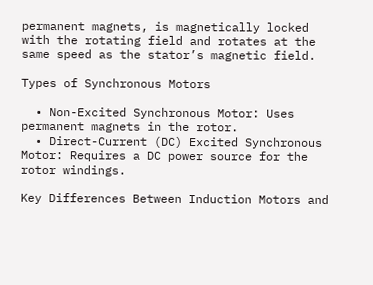permanent magnets, is magnetically locked with the rotating field and rotates at the same speed as the stator’s magnetic field.

Types of Synchronous Motors

  • Non-Excited Synchronous Motor: Uses permanent magnets in the rotor.
  • Direct-Current (DC) Excited Synchronous Motor: Requires a DC power source for the rotor windings.

Key Differences Between Induction Motors and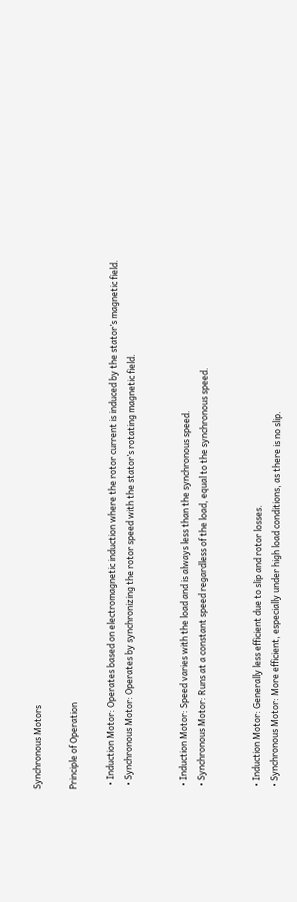Synchronous Motors

Principle of Operation

  • Induction Motor: Operates based on electromagnetic induction where the rotor current is induced by the stator’s magnetic field.
  • Synchronous Motor: Operates by synchronizing the rotor speed with the stator’s rotating magnetic field.


  • Induction Motor: Speed varies with the load and is always less than the synchronous speed.
  • Synchronous Motor: Runs at a constant speed regardless of the load, equal to the synchronous speed.


  • Induction Motor: Generally less efficient due to slip and rotor losses.
  • Synchronous Motor: More efficient, especially under high load conditions, as there is no slip.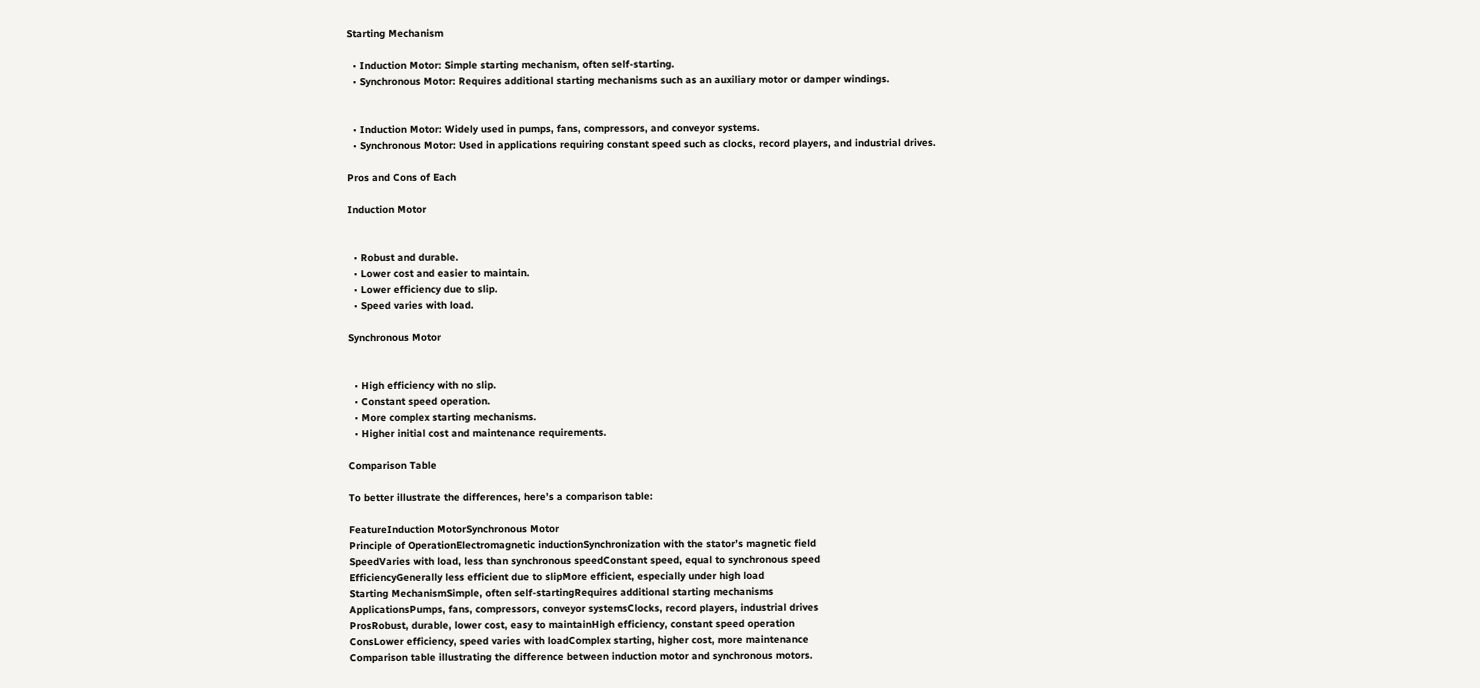Starting Mechanism

  • Induction Motor: Simple starting mechanism, often self-starting.
  • Synchronous Motor: Requires additional starting mechanisms such as an auxiliary motor or damper windings.


  • Induction Motor: Widely used in pumps, fans, compressors, and conveyor systems.
  • Synchronous Motor: Used in applications requiring constant speed such as clocks, record players, and industrial drives.

Pros and Cons of Each

Induction Motor


  • Robust and durable.
  • Lower cost and easier to maintain.
  • Lower efficiency due to slip.
  • Speed varies with load.

Synchronous Motor


  • High efficiency with no slip.
  • Constant speed operation.
  • More complex starting mechanisms.
  • Higher initial cost and maintenance requirements.

Comparison Table

To better illustrate the differences, here’s a comparison table:

FeatureInduction MotorSynchronous Motor
Principle of OperationElectromagnetic inductionSynchronization with the stator’s magnetic field
SpeedVaries with load, less than synchronous speedConstant speed, equal to synchronous speed
EfficiencyGenerally less efficient due to slipMore efficient, especially under high load
Starting MechanismSimple, often self-startingRequires additional starting mechanisms
ApplicationsPumps, fans, compressors, conveyor systemsClocks, record players, industrial drives
ProsRobust, durable, lower cost, easy to maintainHigh efficiency, constant speed operation
ConsLower efficiency, speed varies with loadComplex starting, higher cost, more maintenance
Comparison table illustrating the difference between induction motor and synchronous motors.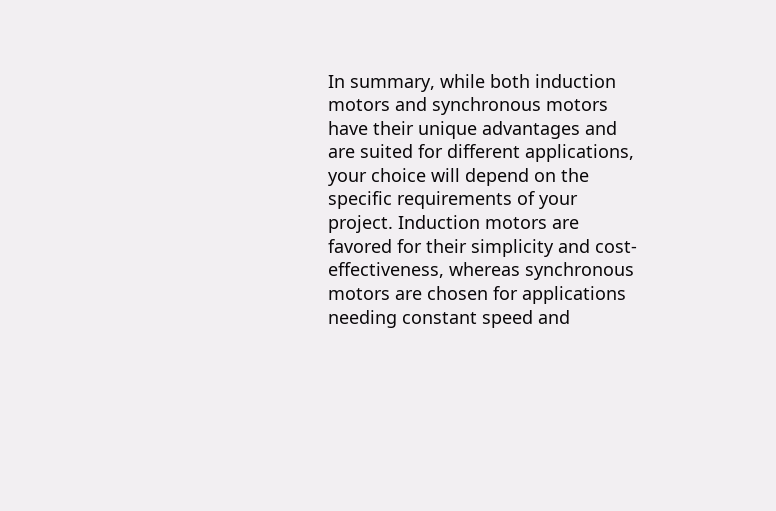In summary, while both induction motors and synchronous motors have their unique advantages and are suited for different applications, your choice will depend on the specific requirements of your project. Induction motors are favored for their simplicity and cost-effectiveness, whereas synchronous motors are chosen for applications needing constant speed and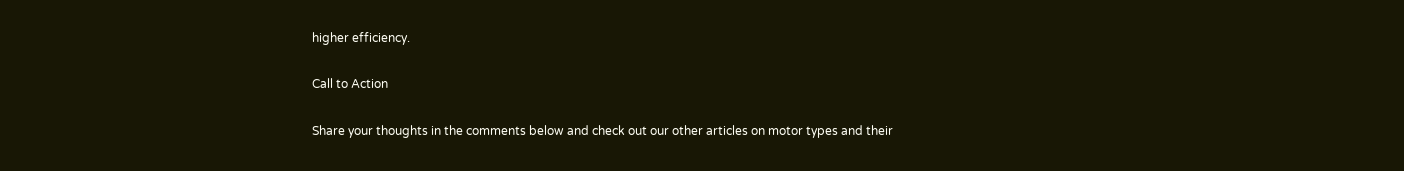higher efficiency.

Call to Action

Share your thoughts in the comments below and check out our other articles on motor types and their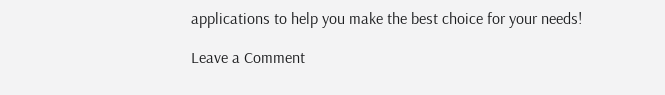applications to help you make the best choice for your needs!

Leave a Comment